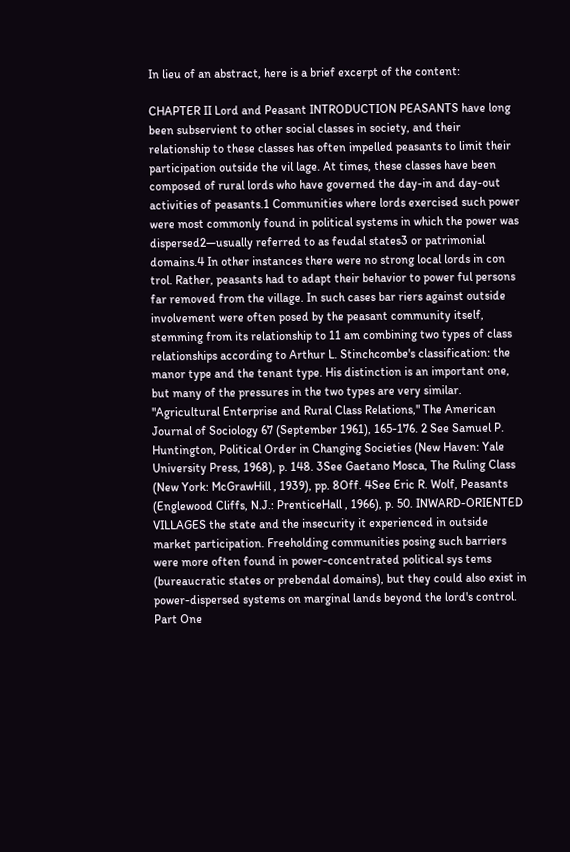In lieu of an abstract, here is a brief excerpt of the content:

CHAPTER II Lord and Peasant INTRODUCTION PEASANTS have long been subservient to other social classes in society, and their relationship to these classes has often impelled peasants to limit their participation outside the vil lage. At times, these classes have been composed of rural lords who have governed the day-in and day-out activities of peasants.1 Communities where lords exercised such power were most commonly found in political systems in which the power was dispersed2—usually referred to as feudal states3 or patrimonial domains.4 In other instances there were no strong local lords in con trol. Rather, peasants had to adapt their behavior to power ful persons far removed from the village. In such cases bar riers against outside involvement were often posed by the peasant community itself, stemming from its relationship to 11 am combining two types of class relationships according to Arthur L. Stinchcombe's classification: the manor type and the tenant type. His distinction is an important one, but many of the pressures in the two types are very similar. "Agricultural Enterprise and Rural Class Relations," The American Journal of Sociology 67 (September 1961), 165-176. 2 See Samuel P. Huntington, Political Order in Changing Societies (New Haven: Yale University Press, 1968), p. 148. 3See Gaetano Mosca, The Ruling Class (New York: McGrawHill , 1939), pp. 8Off. 4See Eric R. Wolf, Peasants (Englewood Cliffs, N.J.: PrenticeHall , 1966), p. 50. INWARD-ORIENTED VILLAGES the state and the insecurity it experienced in outside market participation. Freeholding communities posing such barriers were more often found in power-concentrated political sys tems (bureaucratic states or prebendal domains), but they could also exist in power-dispersed systems on marginal lands beyond the lord's control. Part One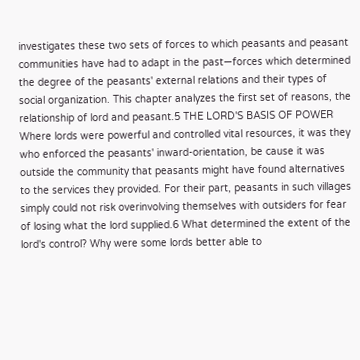investigates these two sets of forces to which peasants and peasant communities have had to adapt in the past—forces which determined the degree of the peasants' external relations and their types of social organization. This chapter analyzes the first set of reasons, the relationship of lord and peasant.5 THE LORD'S BASIS OF POWER Where lords were powerful and controlled vital resources, it was they who enforced the peasants' inward-orientation, be cause it was outside the community that peasants might have found alternatives to the services they provided. For their part, peasants in such villages simply could not risk overinvolving themselves with outsiders for fear of losing what the lord supplied.6 What determined the extent of the lord's control? Why were some lords better able to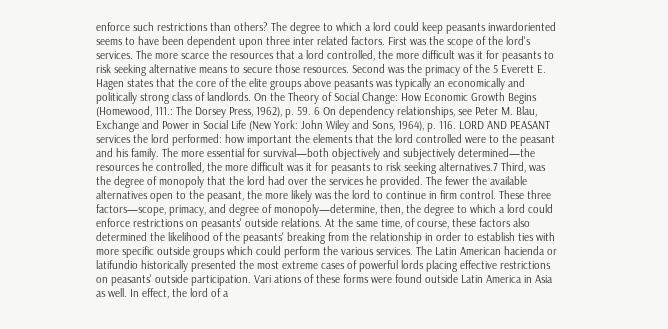enforce such restrictions than others? The degree to which a lord could keep peasants inwardoriented seems to have been dependent upon three inter related factors. First was the scope of the lord's services. The more scarce the resources that a lord controlled, the more difficult was it for peasants to risk seeking alternative means to secure those resources. Second was the primacy of the 5 Everett E. Hagen states that the core of the elite groups above peasants was typically an economically and politically strong class of landlords. On the Theory of Social Change: How Economic Growth Begins (Homewood, 111.: The Dorsey Press, 1962), p. 59. 6 On dependency relationships, see Peter M. Blau, Exchange and Power in Social Life (New York: John Wiley and Sons, 1964), p. 116. LORD AND PEASANT services the lord performed: how important the elements that the lord controlled were to the peasant and his family. The more essential for survival—both objectively and subjectively determined—the resources he controlled, the more difficult was it for peasants to risk seeking alternatives.7 Third, was the degree of monopoly that the lord had over the services he provided. The fewer the available alternatives open to the peasant, the more likely was the lord to continue in firm control. These three factors—scope, primacy, and degree of monopoly—determine, then, the degree to which a lord could enforce restrictions on peasants' outside relations. At the same time, of course, these factors also determined the likelihood of the peasants' breaking from the relationship in order to establish ties with more specific outside groups which could perform the various services. The Latin American hacienda or latifundio historically presented the most extreme cases of powerful lords placing effective restrictions on peasants' outside participation. Vari ations of these forms were found outside Latin America in Asia as well. In effect, the lord of a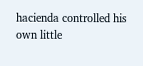hacienda controlled his own little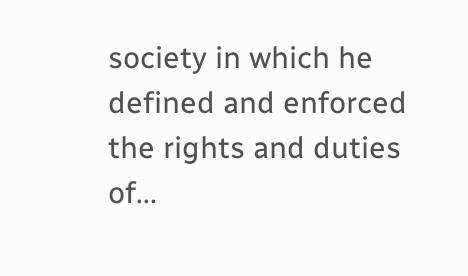society in which he defined and enforced the rights and duties of...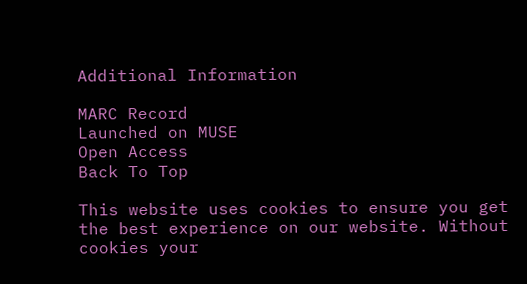Additional Information

MARC Record
Launched on MUSE
Open Access
Back To Top

This website uses cookies to ensure you get the best experience on our website. Without cookies your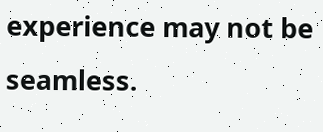experience may not be seamless.